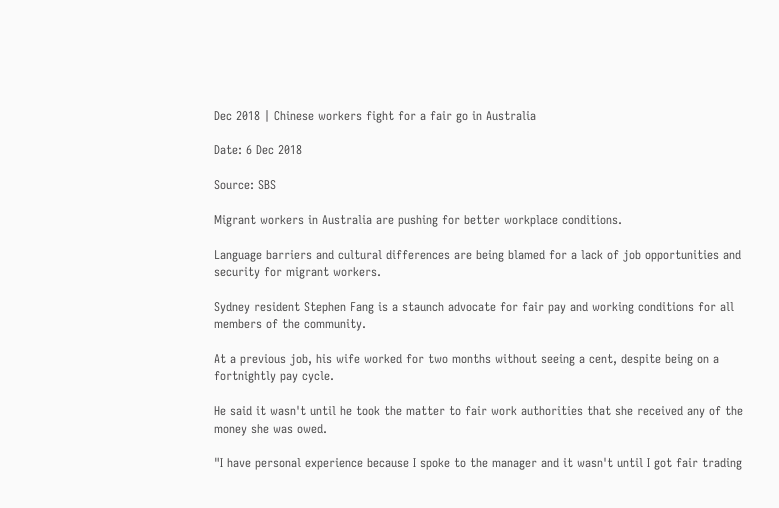Dec 2018 | Chinese workers fight for a fair go in Australia

Date: 6 Dec 2018

Source: SBS

Migrant workers in Australia are pushing for better workplace conditions.

Language barriers and cultural differences are being blamed for a lack of job opportunities and security for migrant workers.

Sydney resident Stephen Fang is a staunch advocate for fair pay and working conditions for all members of the community.

At a previous job, his wife worked for two months without seeing a cent, despite being on a fortnightly pay cycle.

He said it wasn't until he took the matter to fair work authorities that she received any of the money she was owed.

"I have personal experience because I spoke to the manager and it wasn't until I got fair trading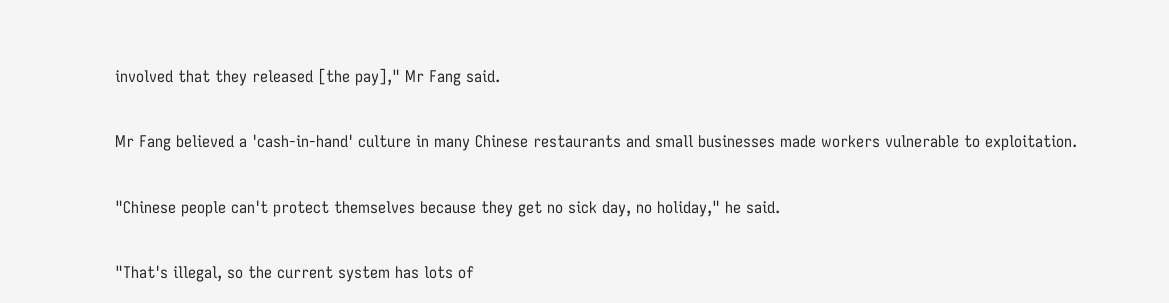involved that they released [the pay]," Mr Fang said.

Mr Fang believed a 'cash-in-hand' culture in many Chinese restaurants and small businesses made workers vulnerable to exploitation.

"Chinese people can't protect themselves because they get no sick day, no holiday," he said.

"That's illegal, so the current system has lots of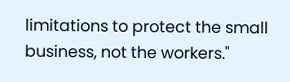limitations to protect the small business, not the workers."